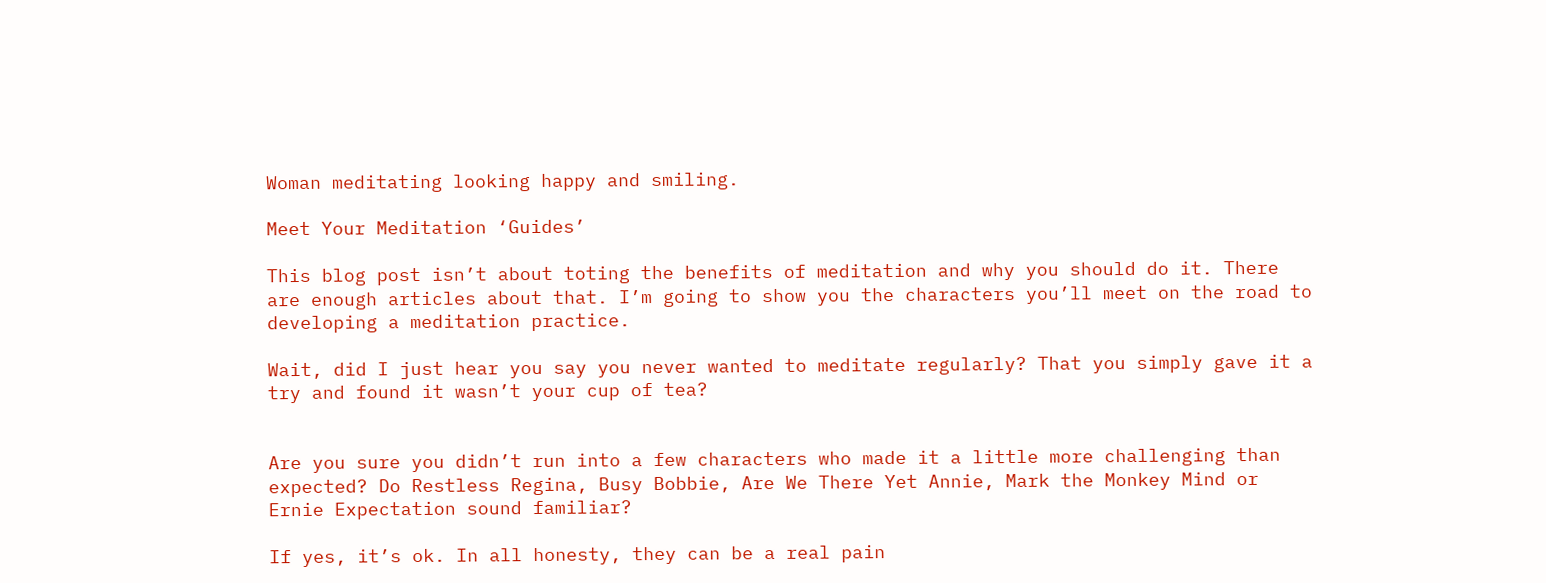Woman meditating looking happy and smiling.

Meet Your Meditation ‘Guides’

This blog post isn’t about toting the benefits of meditation and why you should do it. There are enough articles about that. I’m going to show you the characters you’ll meet on the road to developing a meditation practice.

Wait, did I just hear you say you never wanted to meditate regularly? That you simply gave it a try and found it wasn’t your cup of tea?


Are you sure you didn’t run into a few characters who made it a little more challenging than expected? Do Restless Regina, Busy Bobbie, Are We There Yet Annie, Mark the Monkey Mind or Ernie Expectation sound familiar?

If yes, it’s ok. In all honesty, they can be a real pain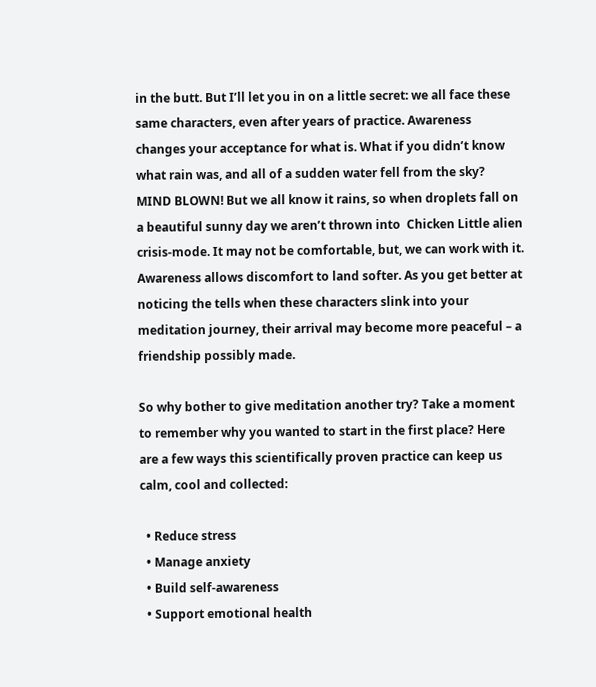in the butt. But I’ll let you in on a little secret: we all face these same characters, even after years of practice. Awareness changes your acceptance for what is. What if you didn’t know what rain was, and all of a sudden water fell from the sky?  MIND BLOWN! But we all know it rains, so when droplets fall on a beautiful sunny day we aren’t thrown into  Chicken Little alien crisis-mode. It may not be comfortable, but, we can work with it. Awareness allows discomfort to land softer. As you get better at noticing the tells when these characters slink into your meditation journey, their arrival may become more peaceful – a friendship possibly made.

So why bother to give meditation another try? Take a moment to remember why you wanted to start in the first place? Here are a few ways this scientifically proven practice can keep us calm, cool and collected:

  • Reduce stress
  • Manage anxiety
  • Build self-awareness
  • Support emotional health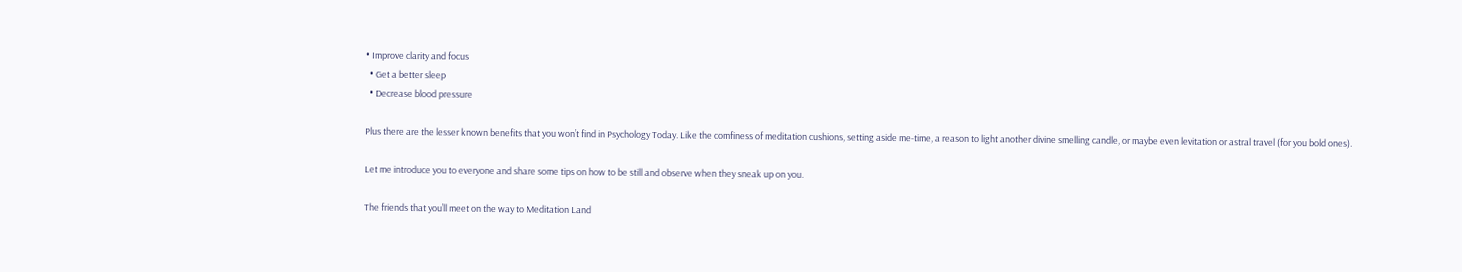• Improve clarity and focus
  • Get a better sleep
  • Decrease blood pressure

Plus there are the lesser known benefits that you won’t find in Psychology Today. Like the comfiness of meditation cushions, setting aside me-time, a reason to light another divine smelling candle, or maybe even levitation or astral travel (for you bold ones).

Let me introduce you to everyone and share some tips on how to be still and observe when they sneak up on you.

The friends that you’ll meet on the way to Meditation Land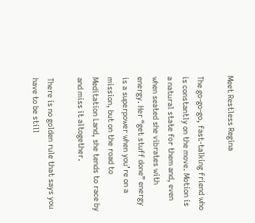Meet Restless Regina

The go-go-go, fast-talking friend who is constantly on the move. Motion is a natural state for them and, even when seated she vibrates with energy. Her “get stuff done” energy is a superpower when you’re on a mission, but on the road to Meditation Land, she tends to race by and miss it altogether.

There is no golden rule that says you have to be still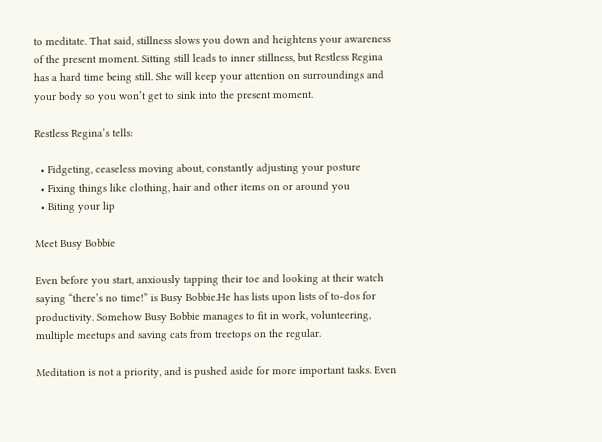to meditate. That said, stillness slows you down and heightens your awareness of the present moment. Sitting still leads to inner stillness, but Restless Regina has a hard time being still. She will keep your attention on surroundings and your body so you won’t get to sink into the present moment.

Restless Regina’s tells:

  • Fidgeting, ceaseless moving about, constantly adjusting your posture
  • Fixing things like clothing, hair and other items on or around you
  • Biting your lip

Meet Busy Bobbie

Even before you start, anxiously tapping their toe and looking at their watch saying “there’s no time!” is Busy Bobbie.He has lists upon lists of to-dos for productivity. Somehow Busy Bobbie manages to fit in work, volunteering, multiple meetups and saving cats from treetops on the regular.

Meditation is not a priority, and is pushed aside for more important tasks. Even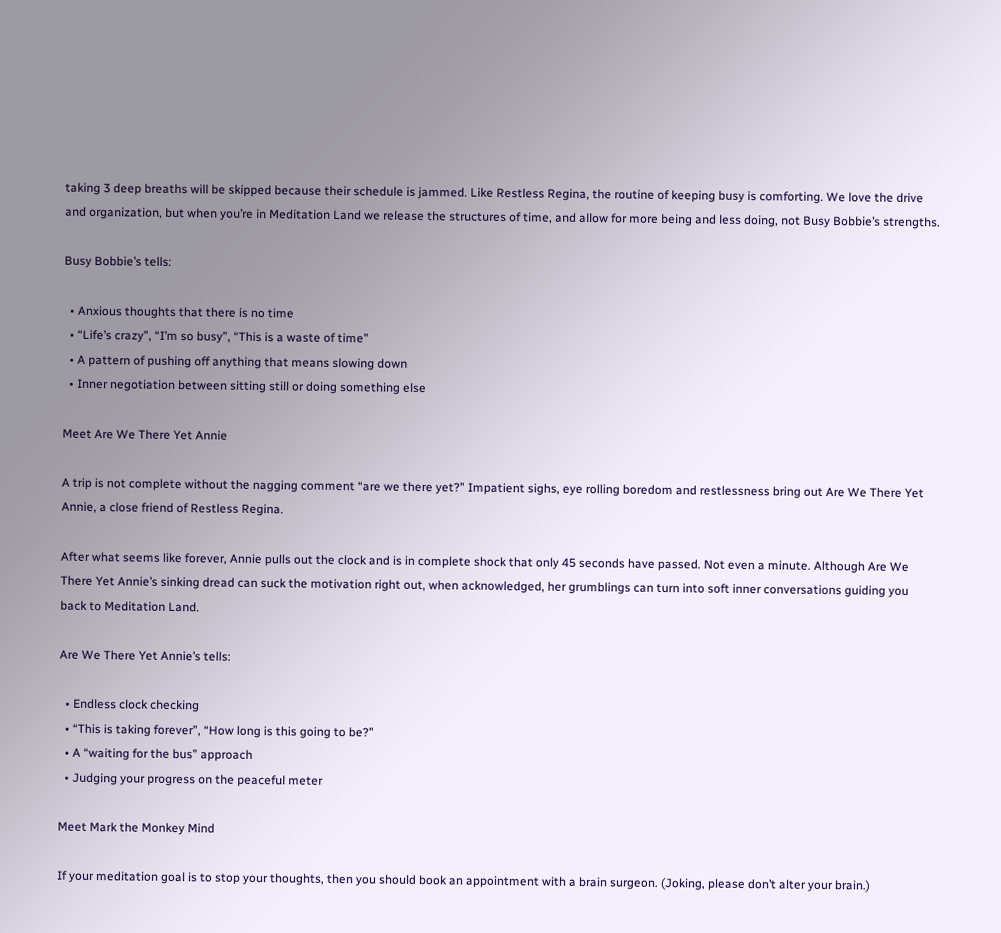taking 3 deep breaths will be skipped because their schedule is jammed. Like Restless Regina, the routine of keeping busy is comforting. We love the drive and organization, but when you’re in Meditation Land we release the structures of time, and allow for more being and less doing, not Busy Bobbie’s strengths.

Busy Bobbie’s tells:

  • Anxious thoughts that there is no time
  • “Life’s crazy”, “I’m so busy”, “This is a waste of time”
  • A pattern of pushing off anything that means slowing down
  • Inner negotiation between sitting still or doing something else

Meet Are We There Yet Annie

A trip is not complete without the nagging comment “are we there yet?” Impatient sighs, eye rolling boredom and restlessness bring out Are We There Yet Annie, a close friend of Restless Regina.

After what seems like forever, Annie pulls out the clock and is in complete shock that only 45 seconds have passed. Not even a minute. Although Are We There Yet Annie’s sinking dread can suck the motivation right out, when acknowledged, her grumblings can turn into soft inner conversations guiding you back to Meditation Land.

Are We There Yet Annie’s tells:

  • Endless clock checking
  • “This is taking forever”, “How long is this going to be?”
  • A “waiting for the bus” approach
  • Judging your progress on the peaceful meter

Meet Mark the Monkey Mind

If your meditation goal is to stop your thoughts, then you should book an appointment with a brain surgeon. (Joking, please don’t alter your brain.)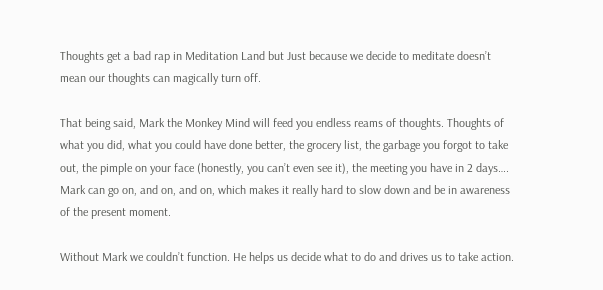Thoughts get a bad rap in Meditation Land but Just because we decide to meditate doesn’t mean our thoughts can magically turn off.

That being said, Mark the Monkey Mind will feed you endless reams of thoughts. Thoughts of what you did, what you could have done better, the grocery list, the garbage you forgot to take out, the pimple on your face (honestly, you can’t even see it), the meeting you have in 2 days…. Mark can go on, and on, and on, which makes it really hard to slow down and be in awareness of the present moment.

Without Mark we couldn’t function. He helps us decide what to do and drives us to take action.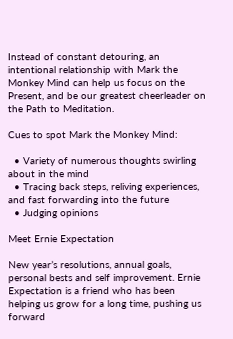Instead of constant detouring, an intentional relationship with Mark the Monkey Mind can help us focus on the Present, and be our greatest cheerleader on the Path to Meditation.

Cues to spot Mark the Monkey Mind:

  • Variety of numerous thoughts swirling about in the mind
  • Tracing back steps, reliving experiences, and fast forwarding into the future
  • Judging opinions

Meet Ernie Expectation

New year’s resolutions, annual goals, personal bests and self improvement. Ernie Expectation is a friend who has been helping us grow for a long time, pushing us forward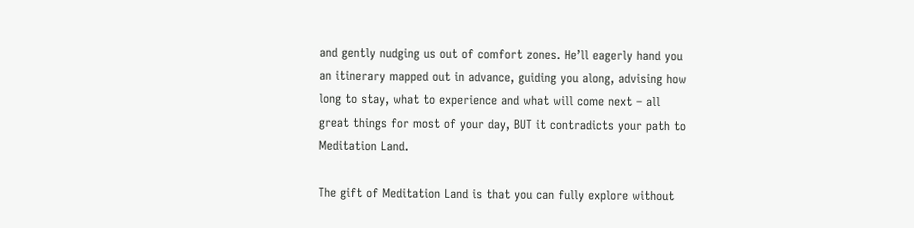and gently nudging us out of comfort zones. He’ll eagerly hand you an itinerary mapped out in advance, guiding you along, advising how long to stay, what to experience and what will come next – all great things for most of your day, BUT it contradicts your path to Meditation Land.

The gift of Meditation Land is that you can fully explore without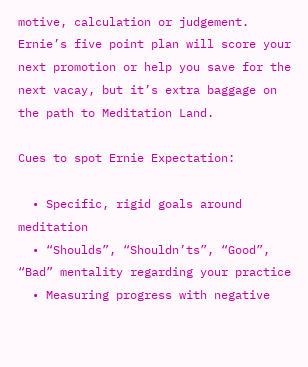motive, calculation or judgement. Ernie’s five point plan will score your next promotion or help you save for the next vacay, but it’s extra baggage on the path to Meditation Land.

Cues to spot Ernie Expectation:

  • Specific, rigid goals around meditation
  • “Shoulds”, “Shouldn’ts”, “Good”, “Bad” mentality regarding your practice
  • Measuring progress with negative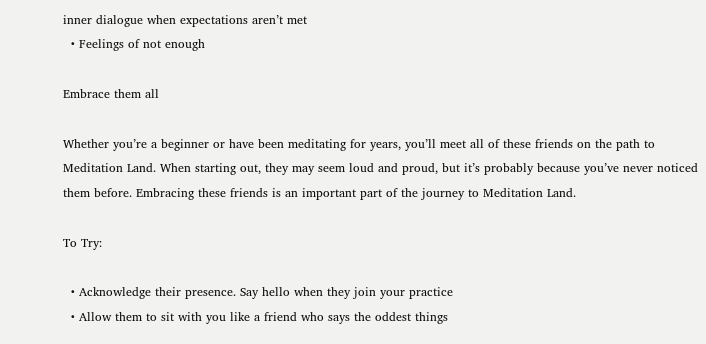inner dialogue when expectations aren’t met
  • Feelings of not enough

Embrace them all

Whether you’re a beginner or have been meditating for years, you’ll meet all of these friends on the path to Meditation Land. When starting out, they may seem loud and proud, but it’s probably because you’ve never noticed them before. Embracing these friends is an important part of the journey to Meditation Land.

To Try:

  • Acknowledge their presence. Say hello when they join your practice
  • Allow them to sit with you like a friend who says the oddest things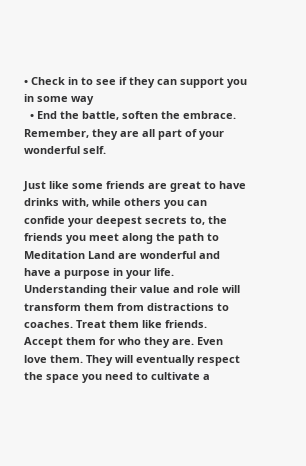• Check in to see if they can support you in some way
  • End the battle, soften the embrace. Remember, they are all part of your wonderful self.

Just like some friends are great to have drinks with, while others you can confide your deepest secrets to, the friends you meet along the path to Meditation Land are wonderful and have a purpose in your life. Understanding their value and role will transform them from distractions to coaches. Treat them like friends. Accept them for who they are. Even love them. They will eventually respect the space you need to cultivate a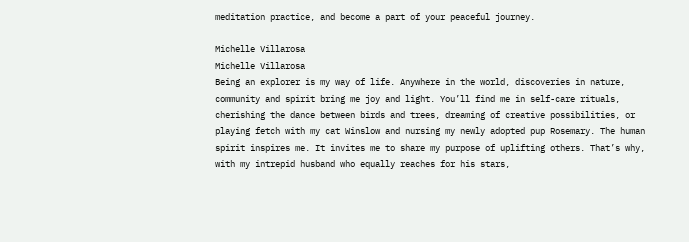meditation practice, and become a part of your peaceful journey.

Michelle Villarosa
Michelle Villarosa
Being an explorer is my way of life. Anywhere in the world, discoveries in nature, community and spirit bring me joy and light. You’ll find me in self-care rituals, cherishing the dance between birds and trees, dreaming of creative possibilities, or playing fetch with my cat Winslow and nursing my newly adopted pup Rosemary. The human spirit inspires me. It invites me to share my purpose of uplifting others. That’s why, with my intrepid husband who equally reaches for his stars,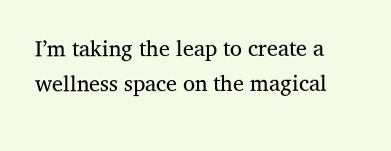I’m taking the leap to create a wellness space on the magical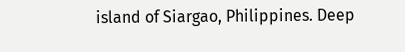island of Siargao, Philippines. Deep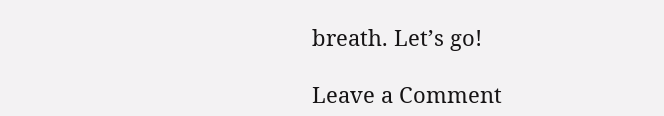breath. Let’s go!

Leave a Comment